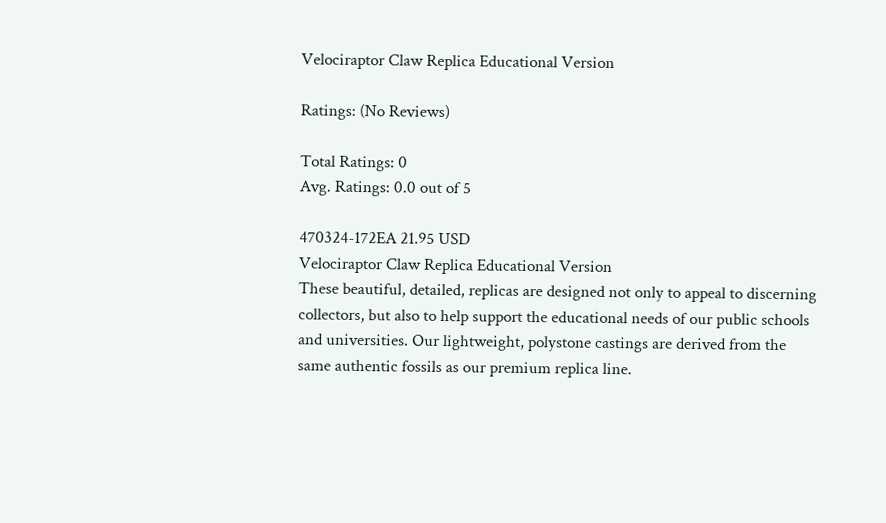Velociraptor Claw Replica Educational Version

Ratings: (No Reviews)

Total Ratings: 0
Avg. Ratings: 0.0 out of 5

470324-172EA 21.95 USD
Velociraptor Claw Replica Educational Version
These beautiful, detailed, replicas are designed not only to appeal to discerning collectors, but also to help support the educational needs of our public schools and universities. Our lightweight, polystone castings are derived from the same authentic fossils as our premium replica line.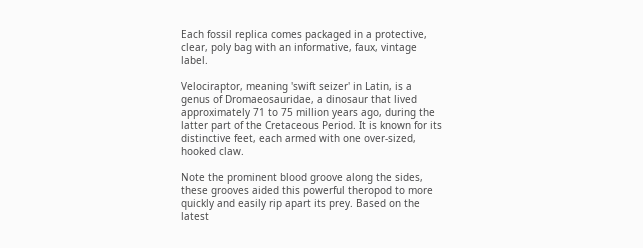Each fossil replica comes packaged in a protective, clear, poly bag with an informative, faux, vintage label.

Velociraptor, meaning 'swift seizer' in Latin, is a genus of Dromaeosauridae, a dinosaur that lived approximately 71 to 75 million years ago, during the latter part of the Cretaceous Period. It is known for its distinctive feet, each armed with one over-sized, hooked claw.

Note the prominent blood groove along the sides, these grooves aided this powerful theropod to more quickly and easily rip apart its prey. Based on the latest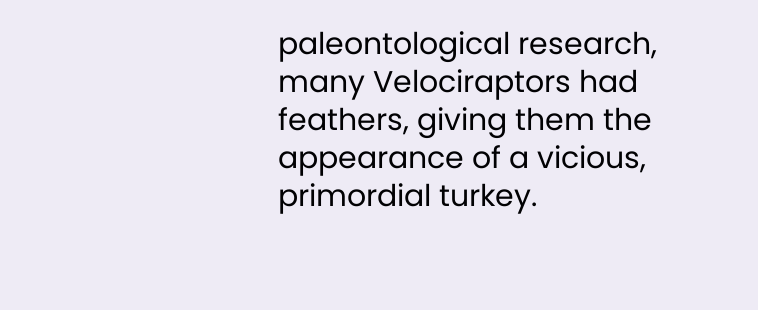paleontological research, many Velociraptors had feathers, giving them the appearance of a vicious, primordial turkey.